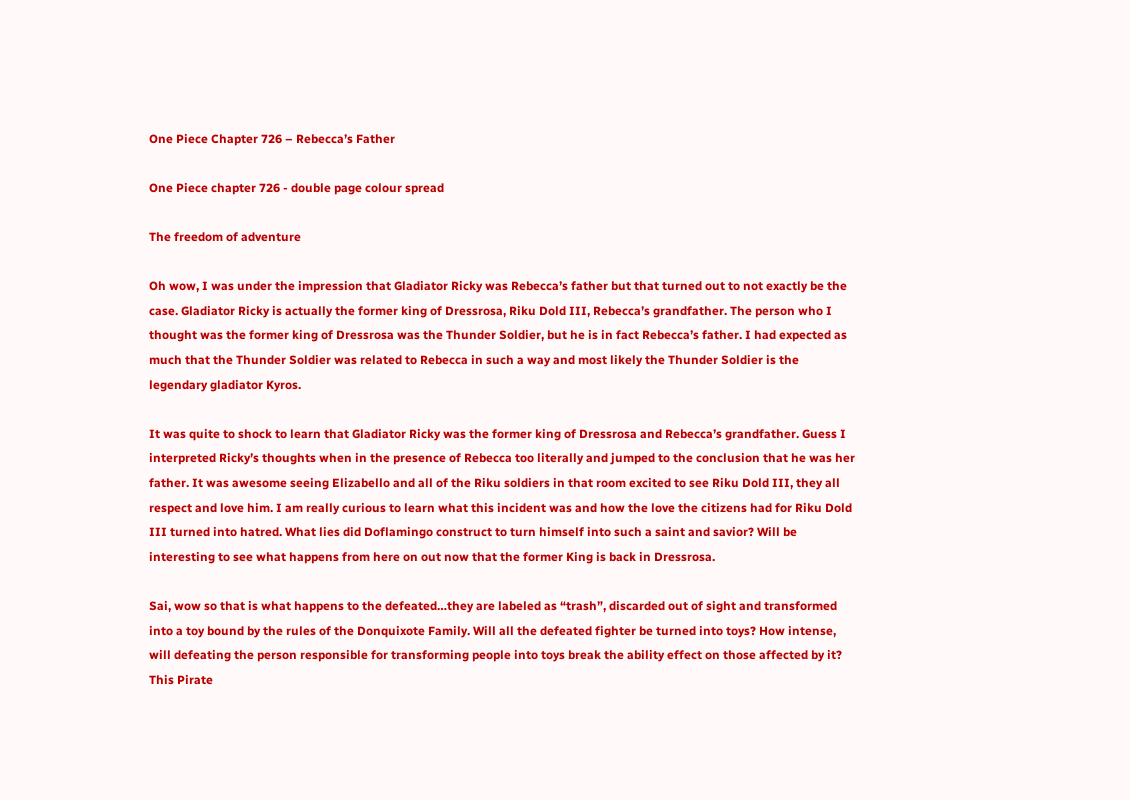One Piece Chapter 726 – Rebecca’s Father

One Piece chapter 726 - double page colour spread

The freedom of adventure

Oh wow, I was under the impression that Gladiator Ricky was Rebecca’s father but that turned out to not exactly be the case. Gladiator Ricky is actually the former king of Dressrosa, Riku Dold III, Rebecca’s grandfather. The person who I thought was the former king of Dressrosa was the Thunder Soldier, but he is in fact Rebecca’s father. I had expected as much that the Thunder Soldier was related to Rebecca in such a way and most likely the Thunder Soldier is the legendary gladiator Kyros.

It was quite to shock to learn that Gladiator Ricky was the former king of Dressrosa and Rebecca’s grandfather. Guess I interpreted Ricky’s thoughts when in the presence of Rebecca too literally and jumped to the conclusion that he was her father. It was awesome seeing Elizabello and all of the Riku soldiers in that room excited to see Riku Dold III, they all respect and love him. I am really curious to learn what this incident was and how the love the citizens had for Riku Dold III turned into hatred. What lies did Doflamingo construct to turn himself into such a saint and savior? Will be interesting to see what happens from here on out now that the former King is back in Dressrosa.

Sai, wow so that is what happens to the defeated…they are labeled as “trash”, discarded out of sight and transformed into a toy bound by the rules of the Donquixote Family. Will all the defeated fighter be turned into toys? How intense, will defeating the person responsible for transforming people into toys break the ability effect on those affected by it? This Pirate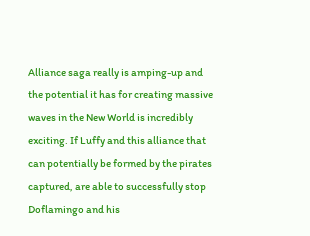Alliance saga really is amping-up and the potential it has for creating massive waves in the New World is incredibly exciting. If Luffy and this alliance that can potentially be formed by the pirates captured, are able to successfully stop Doflamingo and his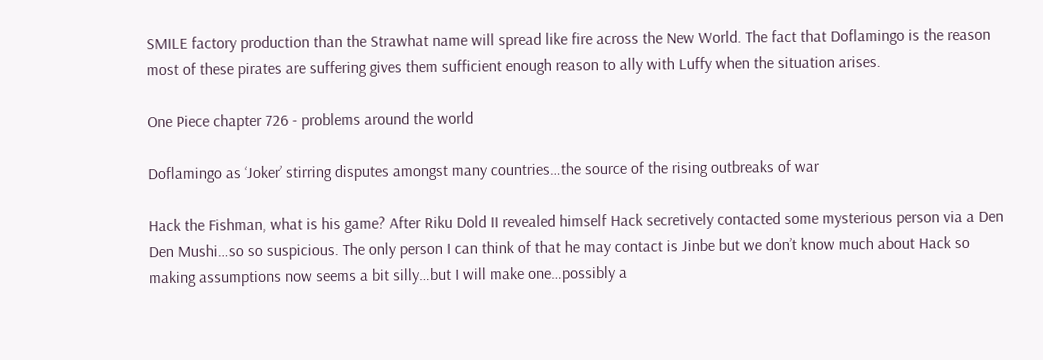SMILE factory production than the Strawhat name will spread like fire across the New World. The fact that Doflamingo is the reason most of these pirates are suffering gives them sufficient enough reason to ally with Luffy when the situation arises.

One Piece chapter 726 - problems around the world

Doflamingo as ‘Joker’ stirring disputes amongst many countries…the source of the rising outbreaks of war

Hack the Fishman, what is his game? After Riku Dold II revealed himself Hack secretively contacted some mysterious person via a Den Den Mushi…so so suspicious. The only person I can think of that he may contact is Jinbe but we don’t know much about Hack so making assumptions now seems a bit silly…but I will make one…possibly a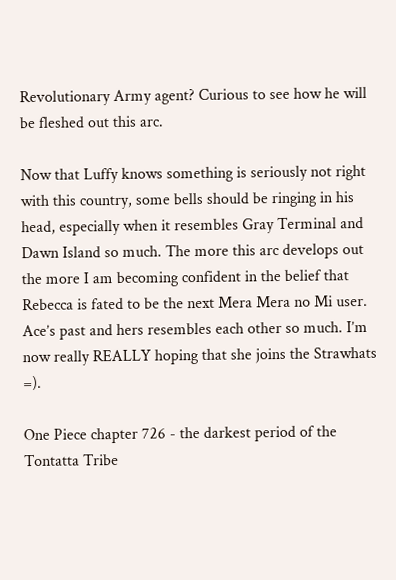Revolutionary Army agent? Curious to see how he will be fleshed out this arc.

Now that Luffy knows something is seriously not right with this country, some bells should be ringing in his head, especially when it resembles Gray Terminal and Dawn Island so much. The more this arc develops out the more I am becoming confident in the belief that Rebecca is fated to be the next Mera Mera no Mi user. Ace’s past and hers resembles each other so much. I’m now really REALLY hoping that she joins the Strawhats =).

One Piece chapter 726 - the darkest period of the Tontatta Tribe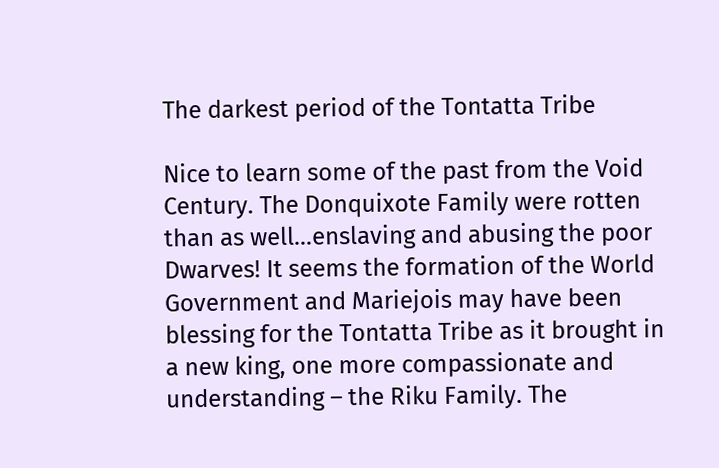The darkest period of the Tontatta Tribe

Nice to learn some of the past from the Void Century. The Donquixote Family were rotten than as well…enslaving and abusing the poor Dwarves! It seems the formation of the World Government and Mariejois may have been blessing for the Tontatta Tribe as it brought in a new king, one more compassionate and understanding – the Riku Family. The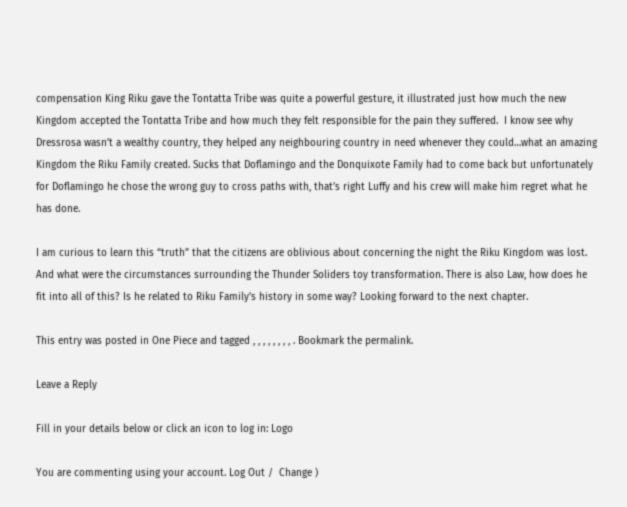compensation King Riku gave the Tontatta Tribe was quite a powerful gesture, it illustrated just how much the new Kingdom accepted the Tontatta Tribe and how much they felt responsible for the pain they suffered.  I know see why Dressrosa wasn’t a wealthy country, they helped any neighbouring country in need whenever they could…what an amazing Kingdom the Riku Family created. Sucks that Doflamingo and the Donquixote Family had to come back but unfortunately for Doflamingo he chose the wrong guy to cross paths with, that’s right Luffy and his crew will make him regret what he has done.

I am curious to learn this “truth” that the citizens are oblivious about concerning the night the Riku Kingdom was lost. And what were the circumstances surrounding the Thunder Soliders toy transformation. There is also Law, how does he fit into all of this? Is he related to Riku Family’s history in some way? Looking forward to the next chapter.

This entry was posted in One Piece and tagged , , , , , , , , . Bookmark the permalink.

Leave a Reply

Fill in your details below or click an icon to log in: Logo

You are commenting using your account. Log Out /  Change )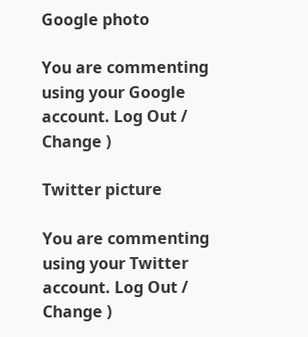Google photo

You are commenting using your Google account. Log Out /  Change )

Twitter picture

You are commenting using your Twitter account. Log Out /  Change )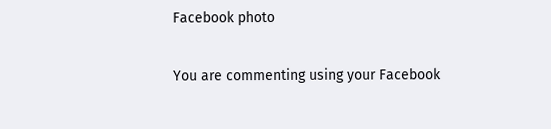Facebook photo

You are commenting using your Facebook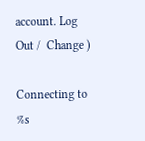account. Log Out /  Change )

Connecting to %s